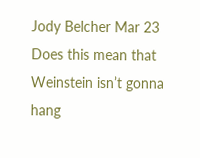Jody Belcher Mar 23
Does this mean that Weinstein isn’t gonna hang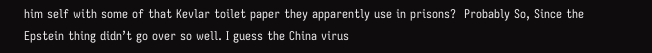him self with some of that Kevlar toilet paper they apparently use in prisons?  Probably So, Since the Epstein thing didn’t go over so well. I guess the China virus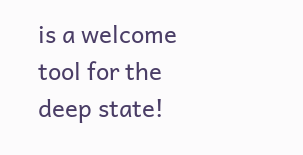is a welcome tool for the deep state!